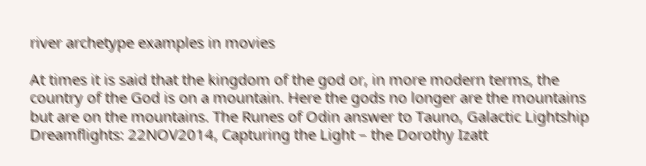river archetype examples in movies

At times it is said that the kingdom of the god or, in more modern terms, the country of the God is on a mountain. Here the gods no longer are the mountains but are on the mountains. The Runes of Odin answer to Tauno, Galactic Lightship Dreamflights: 22NOV2014, Capturing the Light – the Dorothy Izatt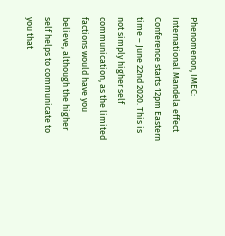Phenomenon, IMEC: International Mandela effect Conference starts 12pm Eastern time – June 22nd 2020. This is not simply higher self communication, as the limited factions would have you believe, although the higher self helps to communicate to you that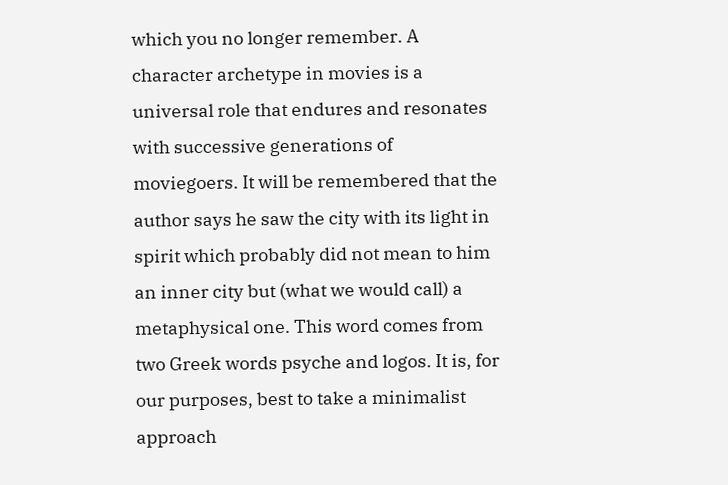which you no longer remember. A character archetype in movies is a universal role that endures and resonates with successive generations of moviegoers. It will be remembered that the author says he saw the city with its light in spirit which probably did not mean to him an inner city but (what we would call) a metaphysical one. This word comes from two Greek words psyche and logos. It is, for our purposes, best to take a minimalist approach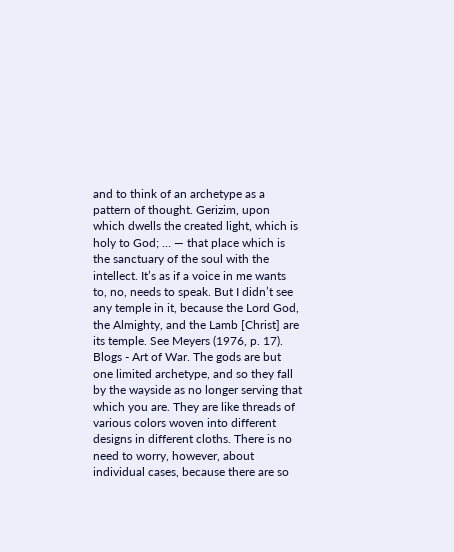and to think of an archetype as a pattern of thought. Gerizim, upon which dwells the created light, which is holy to God; … — that place which is the sanctuary of the soul with the intellect. It’s as if a voice in me wants to, no, needs to speak. But I didn’t see any temple in it, because the Lord God, the Almighty, and the Lamb [Christ] are its temple. See Meyers (1976, p. 17). Blogs - Art of War. The gods are but one limited archetype, and so they fall by the wayside as no longer serving that which you are. They are like threads of various colors woven into different designs in different cloths. There is no need to worry, however, about individual cases, because there are so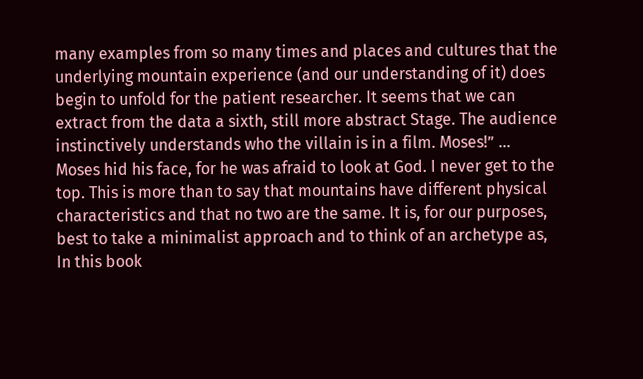many examples from so many times and places and cultures that the underlying mountain experience (and our understanding of it) does begin to unfold for the patient researcher. It seems that we can extract from the data a sixth, still more abstract Stage. The audience instinctively understands who the villain is in a film. Moses!” …  Moses hid his face, for he was afraid to look at God. I never get to the top. This is more than to say that mountains have different physical characteristics and that no two are the same. It is, for our purposes, best to take a minimalist approach and to think of an archetype as, In this book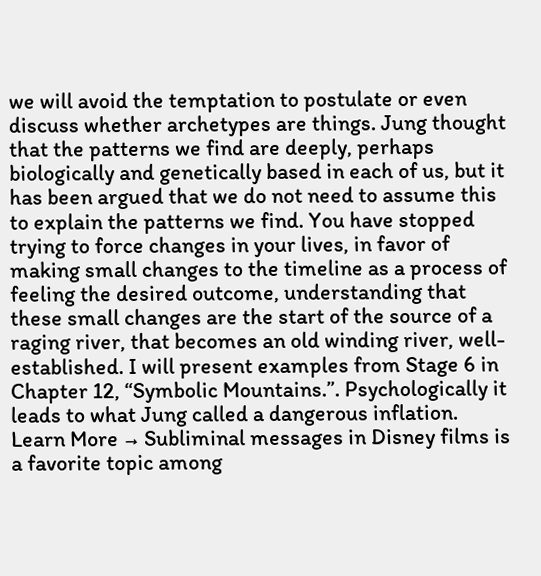we will avoid the temptation to postulate or even discuss whether archetypes are things. Jung thought that the patterns we find are deeply, perhaps biologically and genetically based in each of us, but it has been argued that we do not need to assume this to explain the patterns we find. You have stopped trying to force changes in your lives, in favor of making small changes to the timeline as a process of feeling the desired outcome, understanding that these small changes are the start of the source of a raging river, that becomes an old winding river, well-established. I will present examples from Stage 6 in Chapter 12, “Symbolic Mountains.”. Psychologically it leads to what Jung called a dangerous inflation. Learn More → Subliminal messages in Disney films is a favorite topic among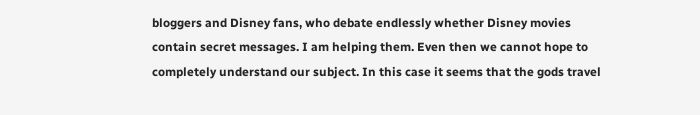bloggers and Disney fans, who debate endlessly whether Disney movies contain secret messages. I am helping them. Even then we cannot hope to completely understand our subject. In this case it seems that the gods travel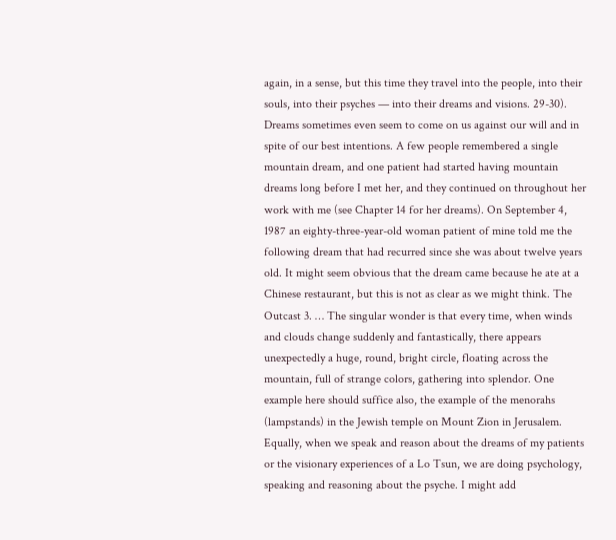again, in a sense, but this time they travel into the people, into their souls, into their psyches — into their dreams and visions. 29-30). Dreams sometimes even seem to come on us against our will and in spite of our best intentions. A few people remembered a single mountain dream, and one patient had started having mountain dreams long before I met her, and they continued on throughout her work with me (see Chapter 14 for her dreams). On September 4, 1987 an eighty-three-year-old woman patient of mine told me the following dream that had recurred since she was about twelve years old. It might seem obvious that the dream came because he ate at a Chinese restaurant, but this is not as clear as we might think. The Outcast 3. … The singular wonder is that every time, when winds and clouds change suddenly and fantastically, there appears unexpectedly a huge, round, bright circle, floating across the mountain, full of strange colors, gathering into splendor. One example here should suffice also, the example of the menorahs (lampstands) in the Jewish temple on Mount Zion in Jerusalem. Equally, when we speak and reason about the dreams of my patients or the visionary experiences of a Lo Tsun, we are doing psychology, speaking and reasoning about the psyche. I might add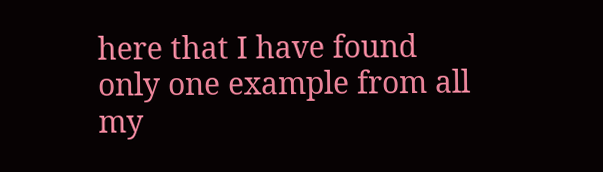here that I have found only one example from all my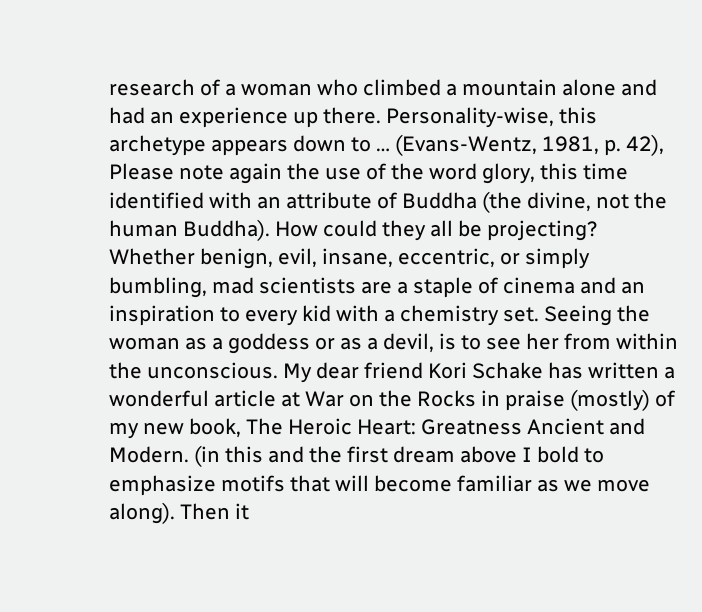research of a woman who climbed a mountain alone and had an experience up there. Personality-wise, this archetype appears down to … (Evans-Wentz, 1981, p. 42), Please note again the use of the word glory, this time identified with an attribute of Buddha (the divine, not the human Buddha). How could they all be projecting? Whether benign, evil, insane, eccentric, or simply bumbling, mad scientists are a staple of cinema and an inspiration to every kid with a chemistry set. Seeing the woman as a goddess or as a devil, is to see her from within the unconscious. My dear friend Kori Schake has written a wonderful article at War on the Rocks in praise (mostly) of my new book, The Heroic Heart: Greatness Ancient and Modern. (in this and the first dream above I bold to emphasize motifs that will become familiar as we move along). Then it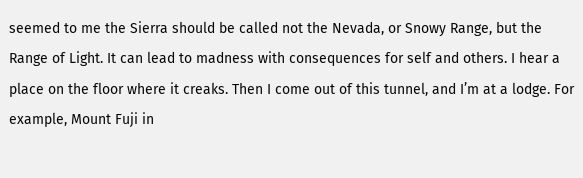seemed to me the Sierra should be called not the Nevada, or Snowy Range, but the Range of Light. It can lead to madness with consequences for self and others. I hear a place on the floor where it creaks. Then I come out of this tunnel, and I’m at a lodge. For example, Mount Fuji in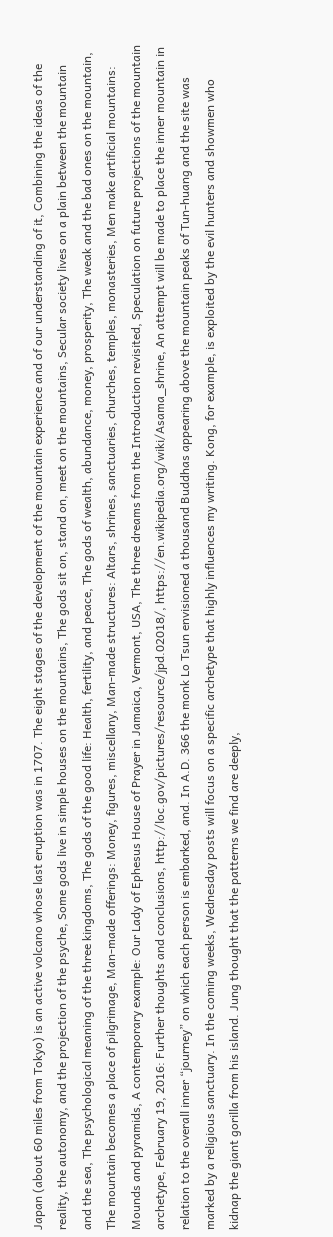Japan (about 60 miles from Tokyo) is an active volcano whose last eruption was in 1707. The eight stages of the development of the mountain experience and of our understanding of it, Combining the ideas of the reality, the autonomy, and the projection of the psyche, Some gods live in simple houses on the mountains, The gods sit on, stand on, meet on the mountains, Secular society lives on a plain between the mountain and the sea, The psychological meaning of the three kingdoms, The gods of the good life: Health, fertility, and peace, The gods of wealth, abundance, money, prosperity, The weak and the bad ones on the mountain, The mountain becomes a place of pilgrimage, Man-made offerings: Money, figures, miscellany, Man-made structures: Altars, shrines, sanctuaries, churches, temples, monasteries, Men make artificial mountains: Mounds and pyramids, A contemporary example: Our Lady of Ephesus House of Prayer in Jamaica, Vermont, USA, The three dreams from the Introduction revisited, Speculation on future projections of the mountain archetype, February 19, 2016: Further thoughts and conclusions, http://loc.gov/pictures/resource/jpd.02018/, https://en.wikipedia.org/wiki/Asama_shrine, An attempt will be made to place the inner mountain in relation to the overall inner “journey” on which each person is embarked, and. In A.D. 366 the monk Lo Tsun envisioned a thousand Buddhas appearing above the mountain peaks of Tun-huang and the site was marked by a religious sanctuary. In the coming weeks, Wednesday posts will focus on a specific archetype that highly influences my writing. Kong, for example, is exploited by the evil hunters and showmen who kidnap the giant gorilla from his island. Jung thought that the patterns we find are deeply,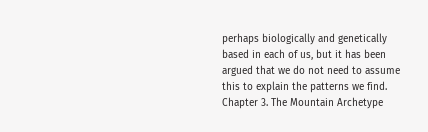perhaps biologically and genetically based in each of us, but it has been argued that we do not need to assume this to explain the patterns we find. Chapter 3. The Mountain Archetype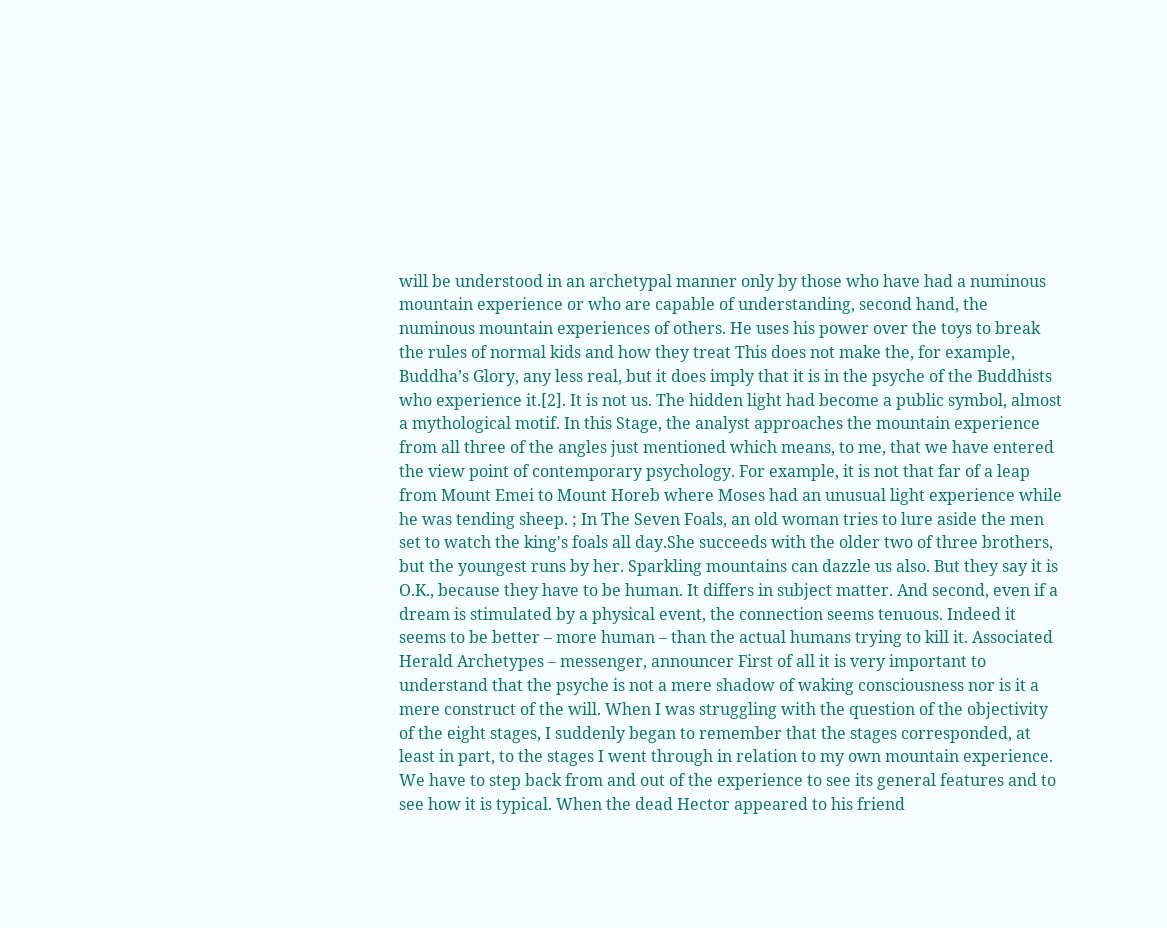will be understood in an archetypal manner only by those who have had a numinous mountain experience or who are capable of understanding, second hand, the numinous mountain experiences of others. He uses his power over the toys to break the rules of normal kids and how they treat This does not make the, for example, Buddha’s Glory, any less real, but it does imply that it is in the psyche of the Buddhists who experience it.[2]. It is not us. The hidden light had become a public symbol, almost a mythological motif. In this Stage, the analyst approaches the mountain experience from all three of the angles just mentioned which means, to me, that we have entered the view point of contemporary psychology. For example, it is not that far of a leap from Mount Emei to Mount Horeb where Moses had an unusual light experience while he was tending sheep. ; In The Seven Foals, an old woman tries to lure aside the men set to watch the king's foals all day.She succeeds with the older two of three brothers, but the youngest runs by her. Sparkling mountains can dazzle us also. But they say it is O.K., because they have to be human. It differs in subject matter. And second, even if a dream is stimulated by a physical event, the connection seems tenuous. Indeed it seems to be better – more human – than the actual humans trying to kill it. Associated Herald Archetypes – messenger, announcer First of all it is very important to understand that the psyche is not a mere shadow of waking consciousness nor is it a mere construct of the will. When I was struggling with the question of the objectivity of the eight stages, I suddenly began to remember that the stages corresponded, at least in part, to the stages I went through in relation to my own mountain experience. We have to step back from and out of the experience to see its general features and to see how it is typical. When the dead Hector appeared to his friend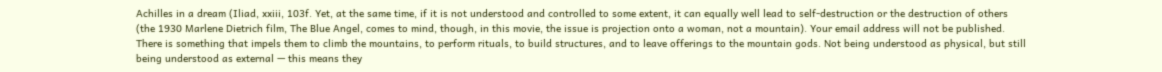Achilles in a dream (Iliad, xxiii, 103f. Yet, at the same time, if it is not understood and controlled to some extent, it can equally well lead to self-destruction or the destruction of others (the 1930 Marlene Dietrich film, The Blue Angel, comes to mind, though, in this movie, the issue is projection onto a woman, not a mountain). Your email address will not be published. There is something that impels them to climb the mountains, to perform rituals, to build structures, and to leave offerings to the mountain gods. Not being understood as physical, but still being understood as external — this means they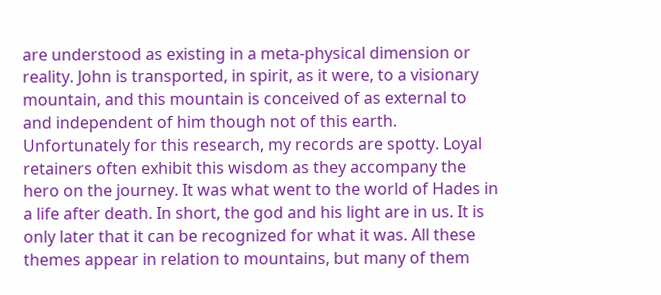are understood as existing in a meta-physical dimension or reality. John is transported, in spirit, as it were, to a visionary mountain, and this mountain is conceived of as external to and independent of him though not of this earth. Unfortunately for this research, my records are spotty. Loyal retainers often exhibit this wisdom as they accompany the hero on the journey. It was what went to the world of Hades in a life after death. In short, the god and his light are in us. It is only later that it can be recognized for what it was. All these themes appear in relation to mountains, but many of them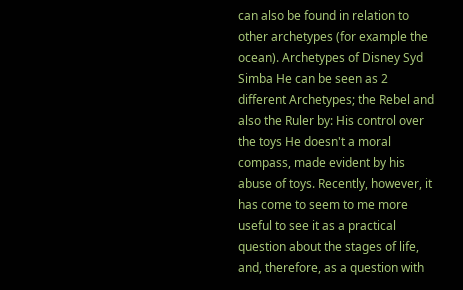can also be found in relation to other archetypes (for example the ocean). Archetypes of Disney Syd Simba He can be seen as 2 different Archetypes; the Rebel and also the Ruler by: His control over the toys He doesn't a moral compass, made evident by his abuse of toys. Recently, however, it has come to seem to me more useful to see it as a practical question about the stages of life, and, therefore, as a question with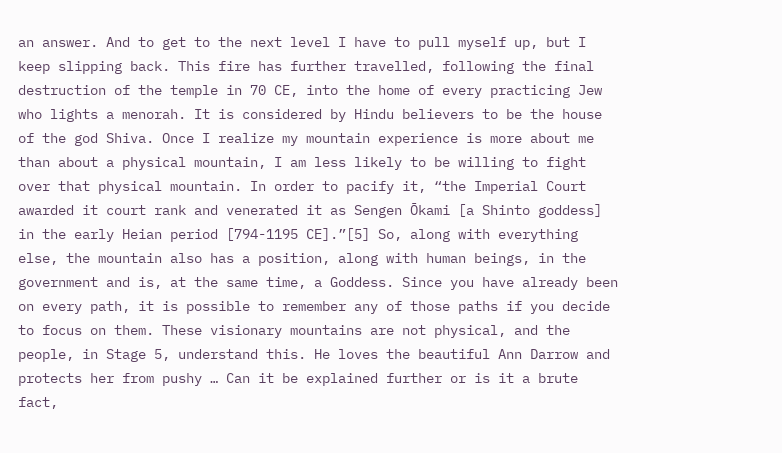an answer. And to get to the next level I have to pull myself up, but I keep slipping back. This fire has further travelled, following the final destruction of the temple in 70 CE, into the home of every practicing Jew who lights a menorah. It is considered by Hindu believers to be the house of the god Shiva. Once I realize my mountain experience is more about me than about a physical mountain, I am less likely to be willing to fight over that physical mountain. In order to pacify it, “the Imperial Court awarded it court rank and venerated it as Sengen Ōkami [a Shinto goddess] in the early Heian period [794-1195 CE].”[5] So, along with everything else, the mountain also has a position, along with human beings, in the government and is, at the same time, a Goddess. Since you have already been on every path, it is possible to remember any of those paths if you decide to focus on them. These visionary mountains are not physical, and the people, in Stage 5, understand this. He loves the beautiful Ann Darrow and protects her from pushy … Can it be explained further or is it a brute fact,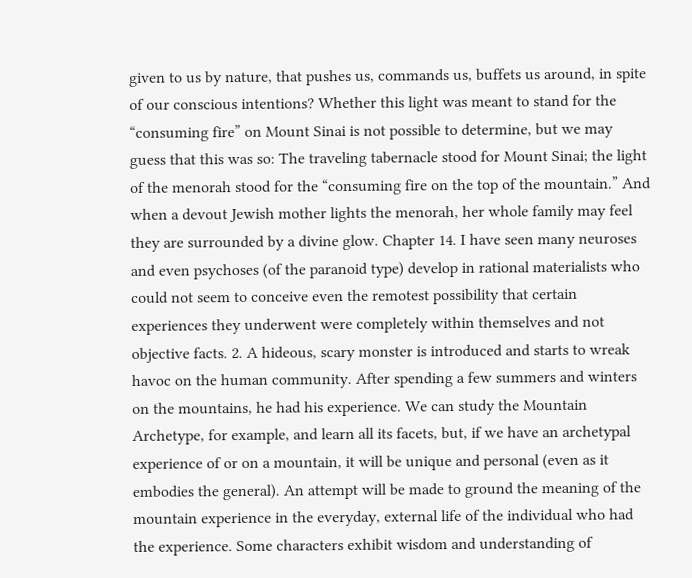given to us by nature, that pushes us, commands us, buffets us around, in spite of our conscious intentions? Whether this light was meant to stand for the “consuming fire” on Mount Sinai is not possible to determine, but we may guess that this was so: The traveling tabernacle stood for Mount Sinai; the light of the menorah stood for the “consuming fire on the top of the mountain.” And when a devout Jewish mother lights the menorah, her whole family may feel they are surrounded by a divine glow. Chapter 14. I have seen many neuroses and even psychoses (of the paranoid type) develop in rational materialists who could not seem to conceive even the remotest possibility that certain experiences they underwent were completely within themselves and not objective facts. 2. A hideous, scary monster is introduced and starts to wreak havoc on the human community. After spending a few summers and winters on the mountains, he had his experience. We can study the Mountain Archetype, for example, and learn all its facets, but, if we have an archetypal experience of or on a mountain, it will be unique and personal (even as it embodies the general). An attempt will be made to ground the meaning of the mountain experience in the everyday, external life of the individual who had the experience. Some characters exhibit wisdom and understanding of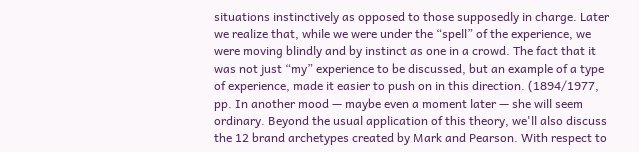situations instinctively as opposed to those supposedly in charge. Later we realize that, while we were under the “spell” of the experience, we were moving blindly and by instinct as one in a crowd. The fact that it was not just “my” experience to be discussed, but an example of a type of experience, made it easier to push on in this direction. (1894/1977, pp. In another mood — maybe even a moment later — she will seem ordinary. Beyond the usual application of this theory, we'll also discuss the 12 brand archetypes created by Mark and Pearson. With respect to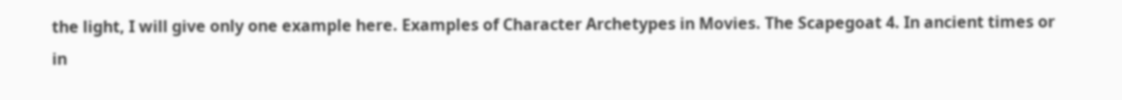the light, I will give only one example here. Examples of Character Archetypes in Movies. The Scapegoat 4. In ancient times or in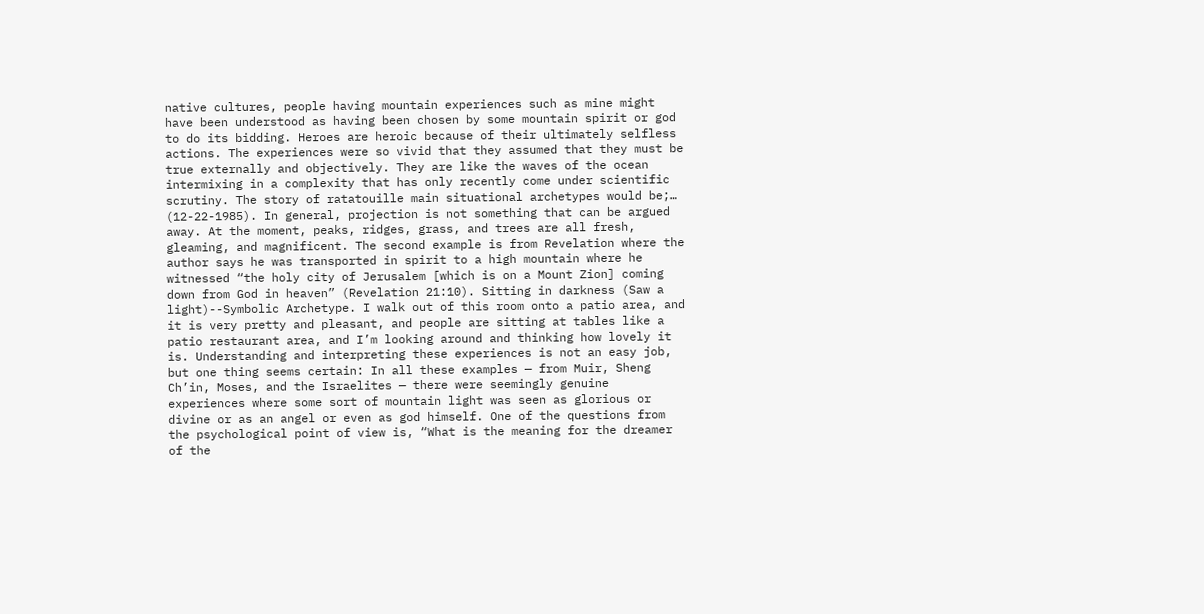native cultures, people having mountain experiences such as mine might have been understood as having been chosen by some mountain spirit or god to do its bidding. Heroes are heroic because of their ultimately selfless actions. The experiences were so vivid that they assumed that they must be true externally and objectively. They are like the waves of the ocean intermixing in a complexity that has only recently come under scientific scrutiny. The story of ratatouille main situational archetypes would be;… (12-22-1985). In general, projection is not something that can be argued away. At the moment, peaks, ridges, grass, and trees are all fresh, gleaming, and magnificent. The second example is from Revelation where the author says he was transported in spirit to a high mountain where he witnessed “the holy city of Jerusalem [which is on a Mount Zion] coming down from God in heaven” (Revelation 21:10). Sitting in darkness (Saw a light)--Symbolic Archetype. I walk out of this room onto a patio area, and it is very pretty and pleasant, and people are sitting at tables like a patio restaurant area, and I’m looking around and thinking how lovely it is. Understanding and interpreting these experiences is not an easy job, but one thing seems certain: In all these examples — from Muir, Sheng Ch’in, Moses, and the Israelites — there were seemingly genuine experiences where some sort of mountain light was seen as glorious or divine or as an angel or even as god himself. One of the questions from the psychological point of view is, “What is the meaning for the dreamer of the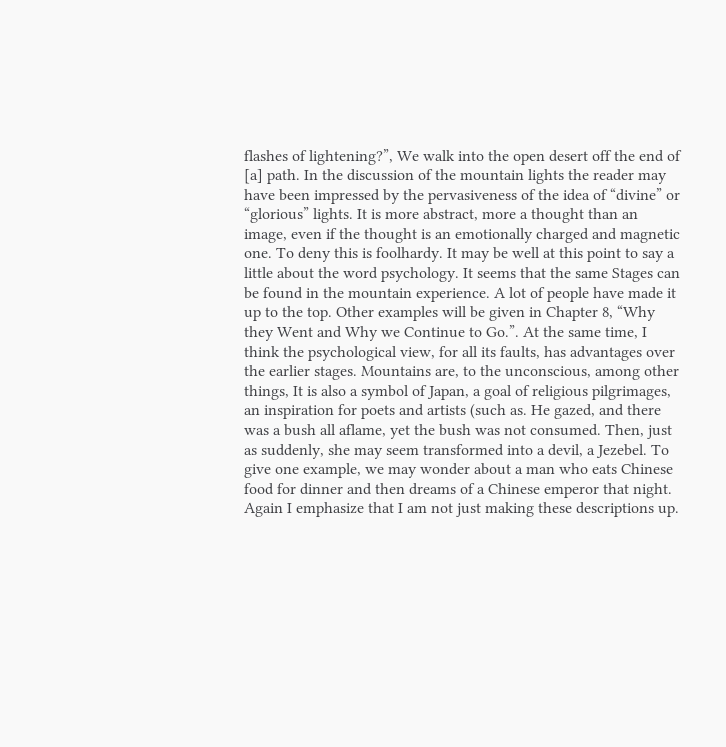flashes of lightening?”, We walk into the open desert off the end of [a] path. In the discussion of the mountain lights the reader may have been impressed by the pervasiveness of the idea of “divine” or “glorious” lights. It is more abstract, more a thought than an image, even if the thought is an emotionally charged and magnetic one. To deny this is foolhardy. It may be well at this point to say a little about the word psychology. It seems that the same Stages can be found in the mountain experience. A lot of people have made it up to the top. Other examples will be given in Chapter 8, “Why they Went and Why we Continue to Go.”. At the same time, I think the psychological view, for all its faults, has advantages over the earlier stages. Mountains are, to the unconscious, among other things, It is also a symbol of Japan, a goal of religious pilgrimages, an inspiration for poets and artists (such as. He gazed, and there was a bush all aflame, yet the bush was not consumed. Then, just as suddenly, she may seem transformed into a devil, a Jezebel. To give one example, we may wonder about a man who eats Chinese food for dinner and then dreams of a Chinese emperor that night. Again I emphasize that I am not just making these descriptions up.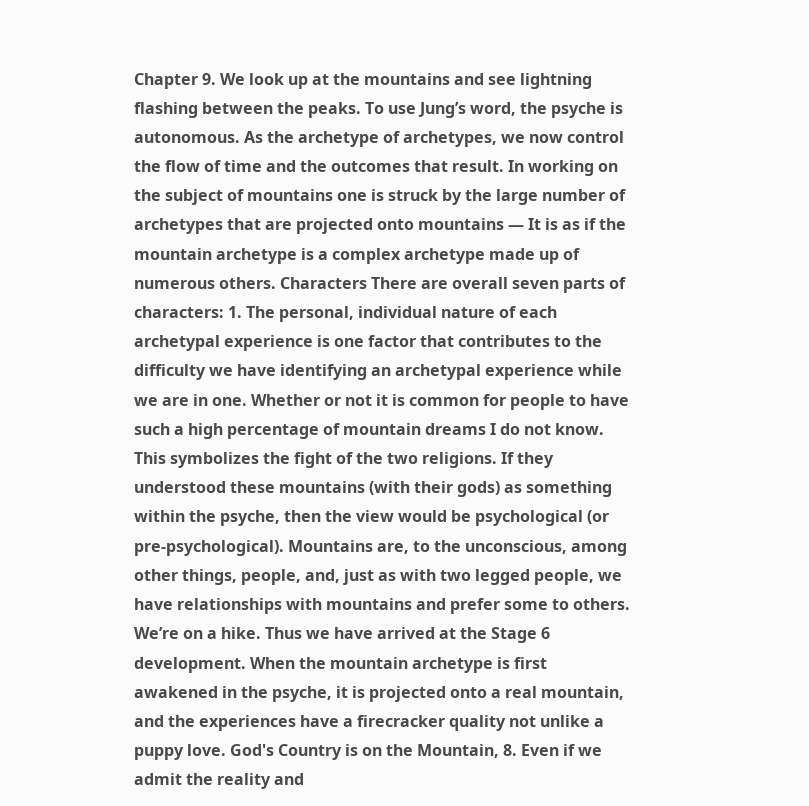Chapter 9. We look up at the mountains and see lightning flashing between the peaks. To use Jung’s word, the psyche is autonomous. As the archetype of archetypes, we now control the flow of time and the outcomes that result. In working on the subject of mountains one is struck by the large number of archetypes that are projected onto mountains — It is as if the mountain archetype is a complex archetype made up of numerous others. Characters There are overall seven parts of characters: 1. The personal, individual nature of each archetypal experience is one factor that contributes to the difficulty we have identifying an archetypal experience while we are in one. Whether or not it is common for people to have such a high percentage of mountain dreams I do not know. This symbolizes the fight of the two religions. If they understood these mountains (with their gods) as something within the psyche, then the view would be psychological (or pre-psychological). Mountains are, to the unconscious, among other things, people, and, just as with two legged people, we have relationships with mountains and prefer some to others. We’re on a hike. Thus we have arrived at the Stage 6 development. When the mountain archetype is first awakened in the psyche, it is projected onto a real mountain, and the experiences have a firecracker quality not unlike a puppy love. God's Country is on the Mountain, 8. Even if we admit the reality and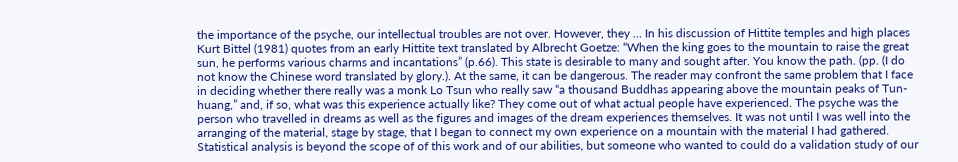the importance of the psyche, our intellectual troubles are not over. However, they … In his discussion of Hittite temples and high places Kurt Bittel (1981) quotes from an early Hittite text translated by Albrecht Goetze: “When the king goes to the mountain to raise the great sun, he performs various charms and incantations” (p.66). This state is desirable to many and sought after. You know the path. (pp. (I do not know the Chinese word translated by glory.). At the same, it can be dangerous. The reader may confront the same problem that I face in deciding whether there really was a monk Lo Tsun who really saw “a thousand Buddhas appearing above the mountain peaks of Tun-huang,” and, if so, what was this experience actually like? They come out of what actual people have experienced. The psyche was the person who travelled in dreams as well as the figures and images of the dream experiences themselves. It was not until I was well into the arranging of the material, stage by stage, that I began to connect my own experience on a mountain with the material I had gathered. Statistical analysis is beyond the scope of of this work and of our abilities, but someone who wanted to could do a validation study of our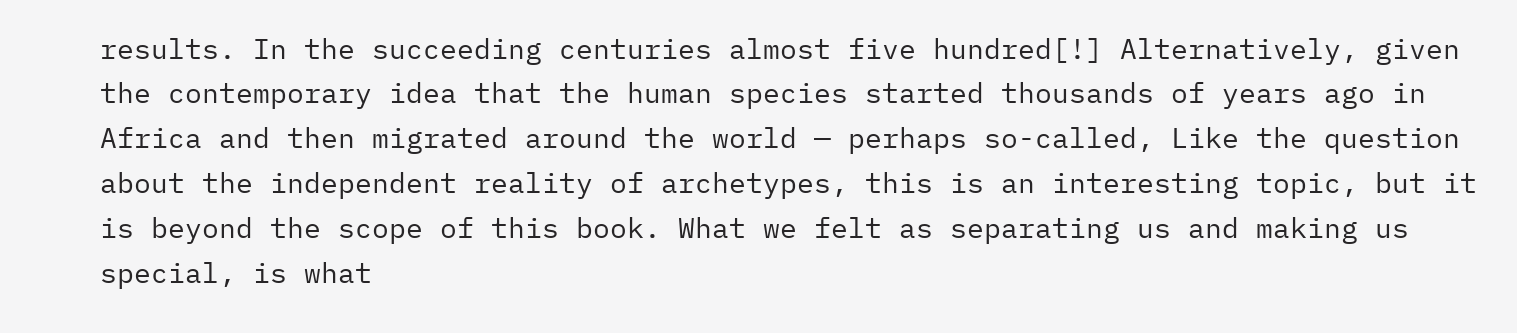results. In the succeeding centuries almost five hundred[!] Alternatively, given the contemporary idea that the human species started thousands of years ago in Africa and then migrated around the world — perhaps so-called, Like the question about the independent reality of archetypes, this is an interesting topic, but it is beyond the scope of this book. What we felt as separating us and making us special, is what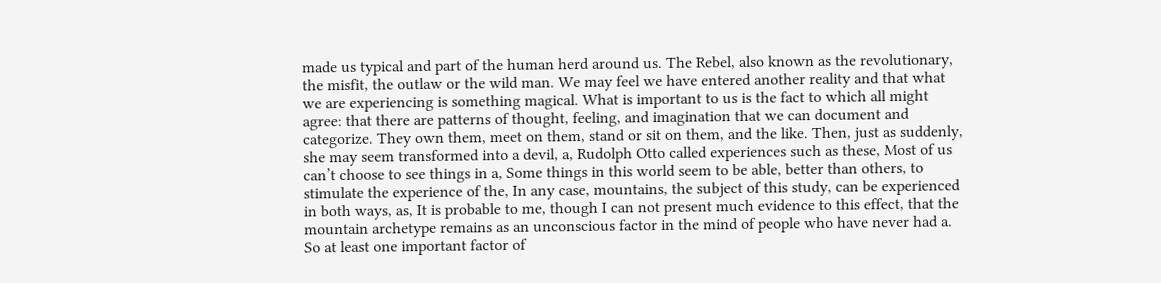made us typical and part of the human herd around us. The Rebel, also known as the revolutionary, the misfit, the outlaw or the wild man. We may feel we have entered another reality and that what we are experiencing is something magical. What is important to us is the fact to which all might agree: that there are patterns of thought, feeling, and imagination that we can document and categorize. They own them, meet on them, stand or sit on them, and the like. Then, just as suddenly, she may seem transformed into a devil, a, Rudolph Otto called experiences such as these, Most of us can’t choose to see things in a, Some things in this world seem to be able, better than others, to stimulate the experience of the, In any case, mountains, the subject of this study, can be experienced in both ways, as, It is probable to me, though I can not present much evidence to this effect, that the mountain archetype remains as an unconscious factor in the mind of people who have never had a. So at least one important factor of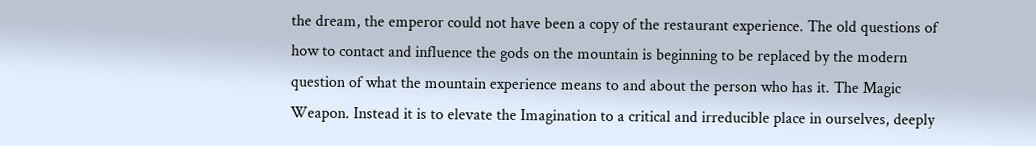the dream, the emperor could not have been a copy of the restaurant experience. The old questions of how to contact and influence the gods on the mountain is beginning to be replaced by the modern question of what the mountain experience means to and about the person who has it. The Magic Weapon. Instead it is to elevate the Imagination to a critical and irreducible place in ourselves, deeply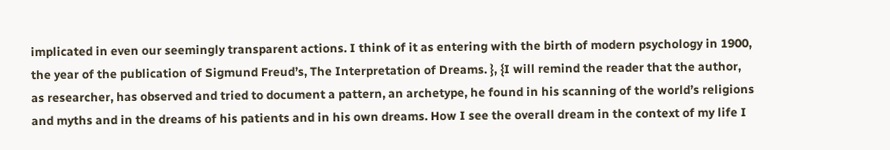implicated in even our seemingly transparent actions. I think of it as entering with the birth of modern psychology in 1900, the year of the publication of Sigmund Freud’s, The Interpretation of Dreams. }, {I will remind the reader that the author, as researcher, has observed and tried to document a pattern, an archetype, he found in his scanning of the world’s religions and myths and in the dreams of his patients and in his own dreams. How I see the overall dream in the context of my life I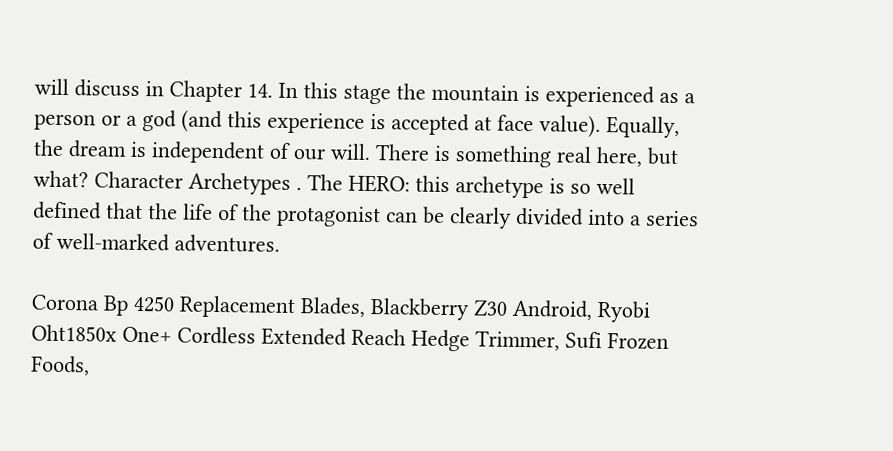will discuss in Chapter 14. In this stage the mountain is experienced as a person or a god (and this experience is accepted at face value). Equally, the dream is independent of our will. There is something real here, but what? Character Archetypes . The HERO: this archetype is so well defined that the life of the protagonist can be clearly divided into a series of well-marked adventures.

Corona Bp 4250 Replacement Blades, Blackberry Z30 Android, Ryobi Oht1850x One+ Cordless Extended Reach Hedge Trimmer, Sufi Frozen Foods,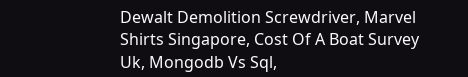Dewalt Demolition Screwdriver, Marvel Shirts Singapore, Cost Of A Boat Survey Uk, Mongodb Vs Sql,